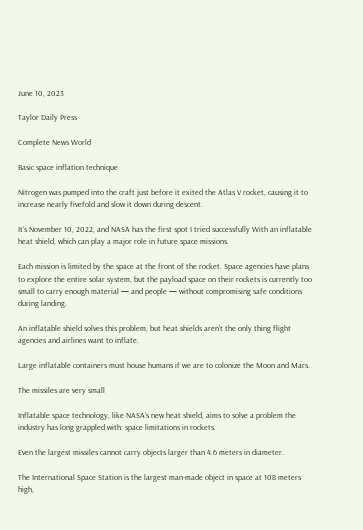June 10, 2023

Taylor Daily Press

Complete News World

Basic space inflation technique

Nitrogen was pumped into the craft just before it exited the Atlas V rocket, causing it to increase nearly fivefold and slow it down during descent.

It’s November 10, 2022, and NASA has the first spot I tried successfully With an inflatable heat shield, which can play a major role in future space missions.

Each mission is limited by the space at the front of the rocket. Space agencies have plans to explore the entire solar system, but the payload space on their rockets is currently too small to carry enough material — and people — without compromising safe conditions during landing.

An inflatable shield solves this problem, but heat shields aren’t the only thing flight agencies and airlines want to inflate.

Large inflatable containers must house humans if we are to colonize the Moon and Mars.

The missiles are very small

Inflatable space technology, like NASA’s new heat shield, aims to solve a problem the industry has long grappled with: space limitations in rockets.

Even the largest missiles cannot carry objects larger than 4.6 meters in diameter.

The International Space Station is the largest man-made object in space at 108 meters high,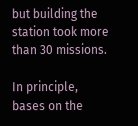but building the station took more than 30 missions.

In principle, bases on the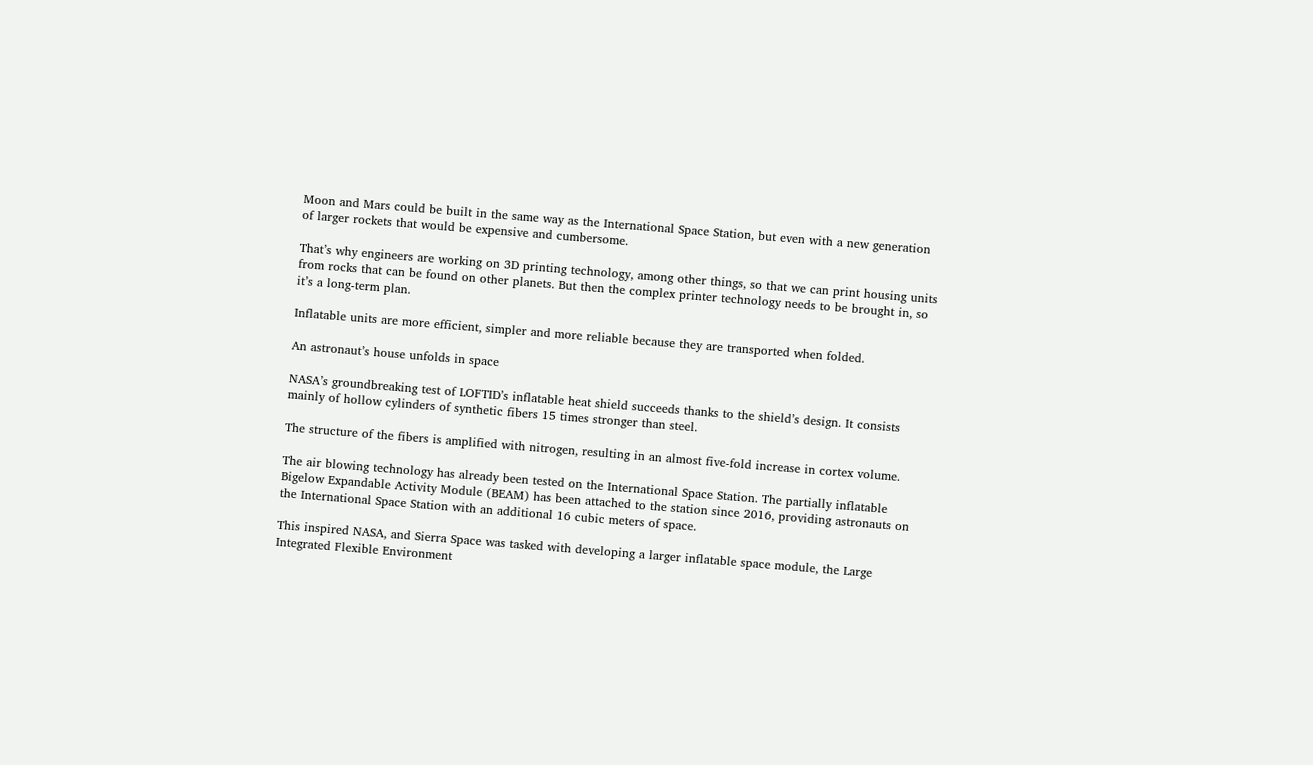Moon and Mars could be built in the same way as the International Space Station, but even with a new generation of larger rockets that would be expensive and cumbersome.

That’s why engineers are working on 3D printing technology, among other things, so that we can print housing units from rocks that can be found on other planets. But then the complex printer technology needs to be brought in, so it’s a long-term plan.

Inflatable units are more efficient, simpler and more reliable because they are transported when folded.

An astronaut’s house unfolds in space

NASA’s groundbreaking test of LOFTID’s inflatable heat shield succeeds thanks to the shield’s design. It consists mainly of hollow cylinders of synthetic fibers 15 times stronger than steel.

The structure of the fibers is amplified with nitrogen, resulting in an almost five-fold increase in cortex volume.

The air blowing technology has already been tested on the International Space Station. The partially inflatable Bigelow Expandable Activity Module (BEAM) has been attached to the station since 2016, providing astronauts on the International Space Station with an additional 16 cubic meters of space.

This inspired NASA, and Sierra Space was tasked with developing a larger inflatable space module, the Large Integrated Flexible Environment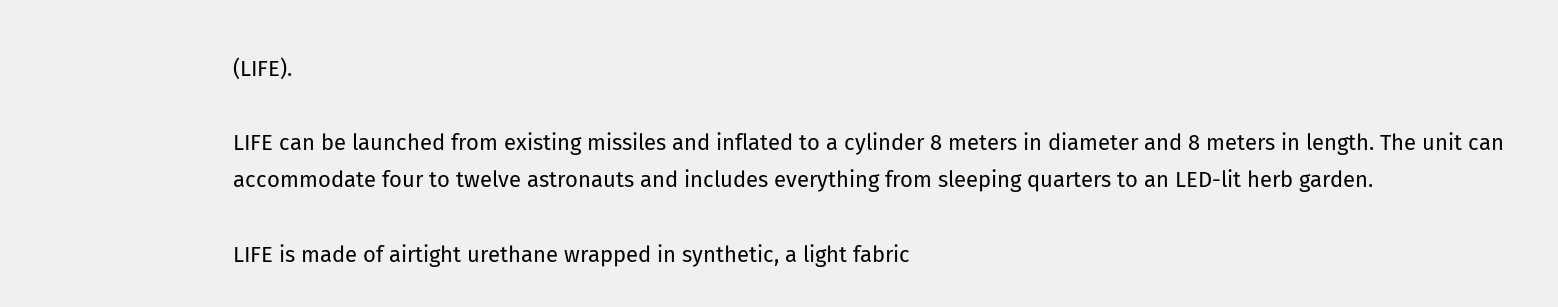(LIFE).

LIFE can be launched from existing missiles and inflated to a cylinder 8 meters in diameter and 8 meters in length. The unit can accommodate four to twelve astronauts and includes everything from sleeping quarters to an LED-lit herb garden.

LIFE is made of airtight urethane wrapped in synthetic, a light fabric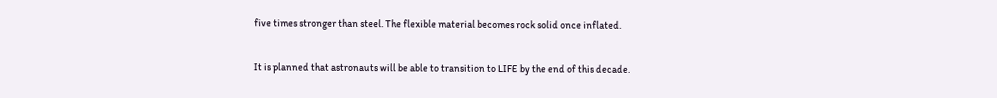five times stronger than steel. The flexible material becomes rock solid once inflated.

It is planned that astronauts will be able to transition to LIFE by the end of this decade.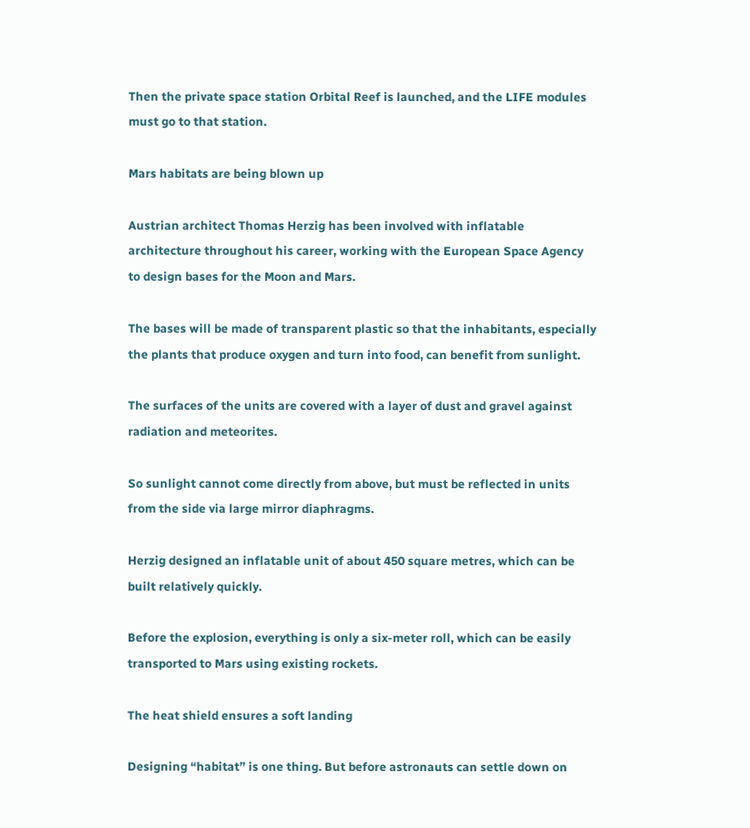Then the private space station Orbital Reef is launched, and the LIFE modules must go to that station.

Mars habitats are being blown up

Austrian architect Thomas Herzig has been involved with inflatable architecture throughout his career, working with the European Space Agency to design bases for the Moon and Mars.

The bases will be made of transparent plastic so that the inhabitants, especially the plants that produce oxygen and turn into food, can benefit from sunlight.

The surfaces of the units are covered with a layer of dust and gravel against radiation and meteorites.

So sunlight cannot come directly from above, but must be reflected in units from the side via large mirror diaphragms.

Herzig designed an inflatable unit of about 450 square metres, which can be built relatively quickly.

Before the explosion, everything is only a six-meter roll, which can be easily transported to Mars using existing rockets.

The heat shield ensures a soft landing

Designing “habitat” is one thing. But before astronauts can settle down on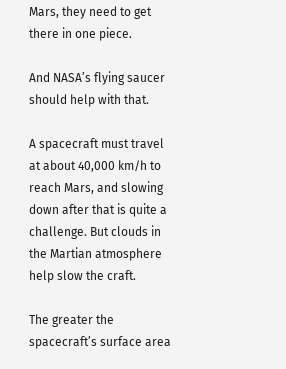Mars, they need to get there in one piece.

And NASA’s flying saucer should help with that.

A spacecraft must travel at about 40,000 km/h to reach Mars, and slowing down after that is quite a challenge. But clouds in the Martian atmosphere help slow the craft.

The greater the spacecraft’s surface area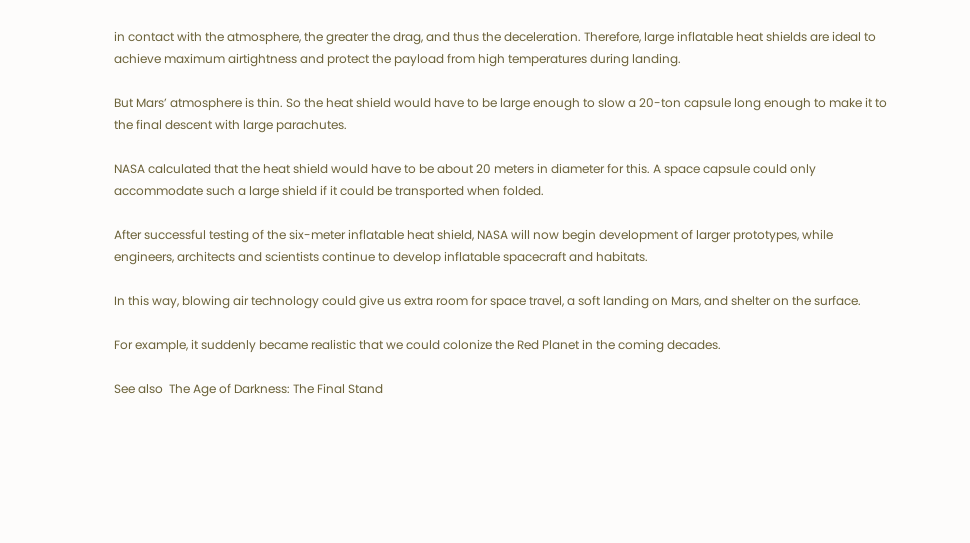in contact with the atmosphere, the greater the drag, and thus the deceleration. Therefore, large inflatable heat shields are ideal to achieve maximum airtightness and protect the payload from high temperatures during landing.

But Mars’ atmosphere is thin. So the heat shield would have to be large enough to slow a 20-ton capsule long enough to make it to the final descent with large parachutes.

NASA calculated that the heat shield would have to be about 20 meters in diameter for this. A space capsule could only accommodate such a large shield if it could be transported when folded.

After successful testing of the six-meter inflatable heat shield, NASA will now begin development of larger prototypes, while engineers, architects and scientists continue to develop inflatable spacecraft and habitats.

In this way, blowing air technology could give us extra room for space travel, a soft landing on Mars, and shelter on the surface.

For example, it suddenly became realistic that we could colonize the Red Planet in the coming decades.

See also  The Age of Darkness: The Final Stand